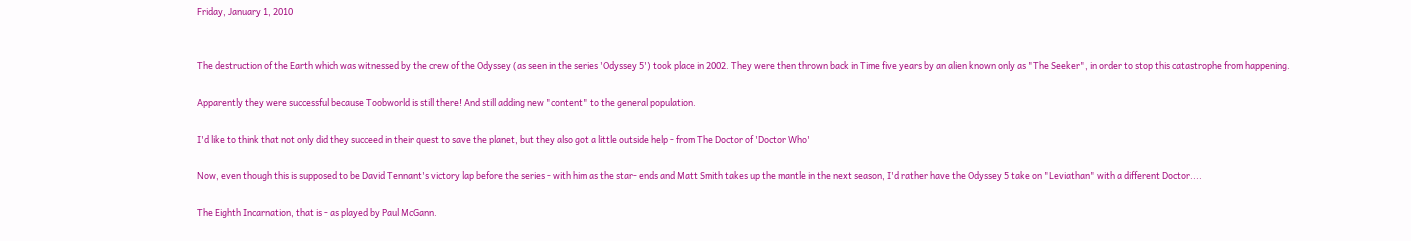Friday, January 1, 2010


The destruction of the Earth which was witnessed by the crew of the Odyssey (as seen in the series 'Odyssey 5') took place in 2002. They were then thrown back in Time five years by an alien known only as "The Seeker", in order to stop this catastrophe from happening.

Apparently they were successful because Toobworld is still there! And still adding new "content" to the general population.

I'd like to think that not only did they succeed in their quest to save the planet, but they also got a little outside help - from The Doctor of 'Doctor Who'

Now, even though this is supposed to be David Tennant's victory lap before the series - with him as the star- ends and Matt Smith takes up the mantle in the next season, I'd rather have the Odyssey 5 take on "Leviathan" with a different Doctor....

The Eighth Incarnation, that is - as played by Paul McGann.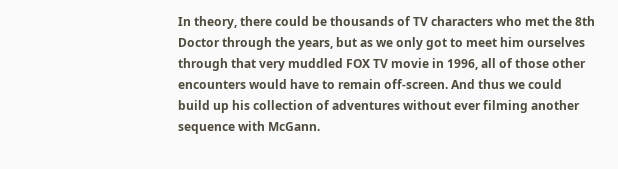In theory, there could be thousands of TV characters who met the 8th Doctor through the years, but as we only got to meet him ourselves through that very muddled FOX TV movie in 1996, all of those other encounters would have to remain off-screen. And thus we could build up his collection of adventures without ever filming another sequence with McGann.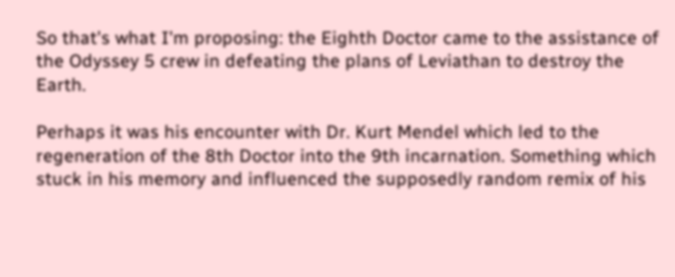So that's what I'm proposing: the Eighth Doctor came to the assistance of the Odyssey 5 crew in defeating the plans of Leviathan to destroy the Earth.

Perhaps it was his encounter with Dr. Kurt Mendel which led to the regeneration of the 8th Doctor into the 9th incarnation. Something which stuck in his memory and influenced the supposedly random remix of his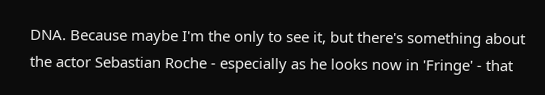DNA. Because maybe I'm the only to see it, but there's something about the actor Sebastian Roche - especially as he looks now in 'Fringe' - that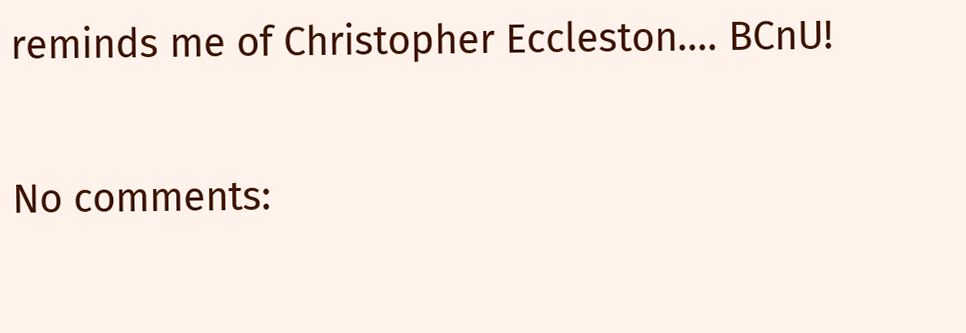reminds me of Christopher Eccleston.... BCnU!

No comments: